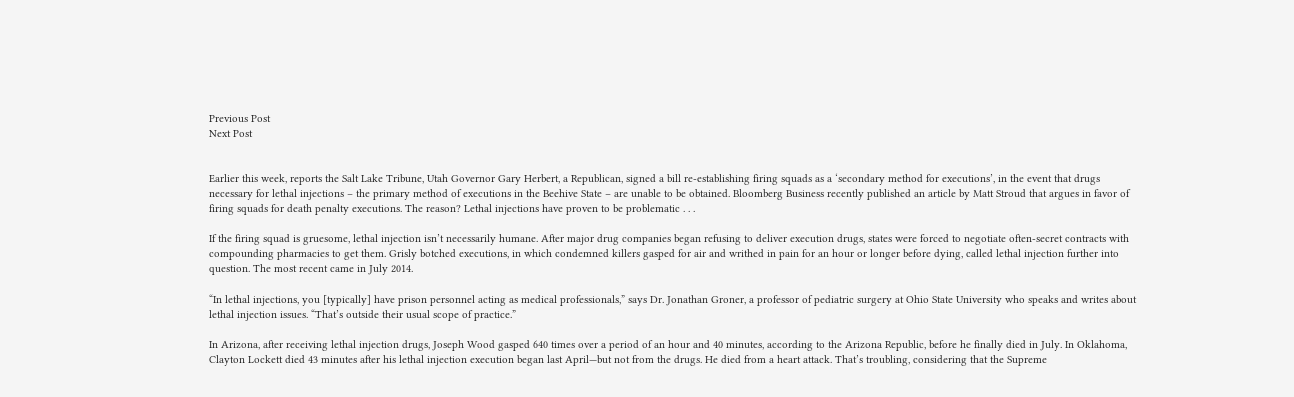Previous Post
Next Post


Earlier this week, reports the Salt Lake Tribune, Utah Governor Gary Herbert, a Republican, signed a bill re-establishing firing squads as a ‘secondary method for executions’, in the event that drugs necessary for lethal injections – the primary method of executions in the Beehive State – are unable to be obtained. Bloomberg Business recently published an article by Matt Stroud that argues in favor of firing squads for death penalty executions. The reason? Lethal injections have proven to be problematic . . .

If the firing squad is gruesome, lethal injection isn’t necessarily humane. After major drug companies began refusing to deliver execution drugs, states were forced to negotiate often-secret contracts with compounding pharmacies to get them. Grisly botched executions, in which condemned killers gasped for air and writhed in pain for an hour or longer before dying, called lethal injection further into question. The most recent came in July 2014.

“In lethal injections, you [typically] have prison personnel acting as medical professionals,” says Dr. Jonathan Groner, a professor of pediatric surgery at Ohio State University who speaks and writes about lethal injection issues. “That’s outside their usual scope of practice.”

In Arizona, after receiving lethal injection drugs, Joseph Wood gasped 640 times over a period of an hour and 40 minutes, according to the Arizona Republic, before he finally died in July. In Oklahoma, Clayton Lockett died 43 minutes after his lethal injection execution began last April—but not from the drugs. He died from a heart attack. That’s troubling, considering that the Supreme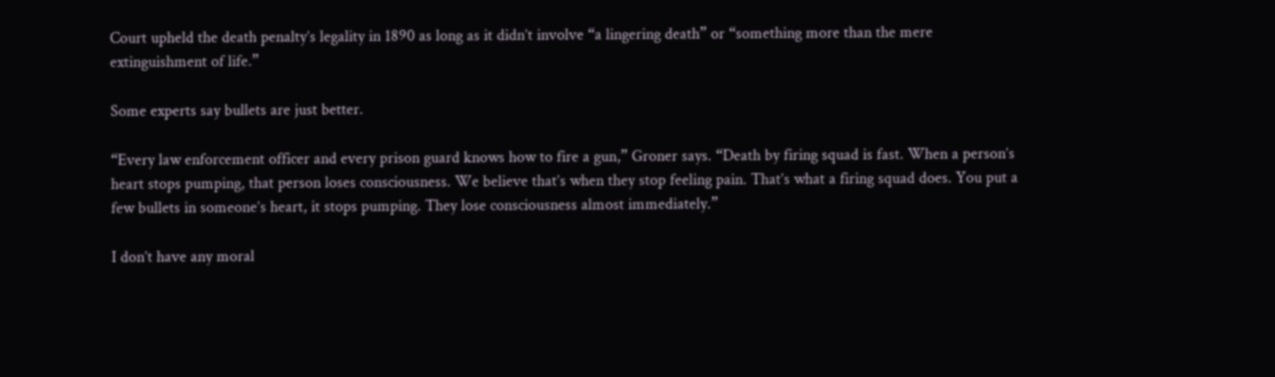Court upheld the death penalty’s legality in 1890 as long as it didn’t involve “a lingering death” or “something more than the mere extinguishment of life.”

Some experts say bullets are just better.

“Every law enforcement officer and every prison guard knows how to fire a gun,” Groner says. “Death by firing squad is fast. When a person’s heart stops pumping, that person loses consciousness. We believe that’s when they stop feeling pain. That’s what a firing squad does. You put a few bullets in someone’s heart, it stops pumping. They lose consciousness almost immediately.”

I don’t have any moral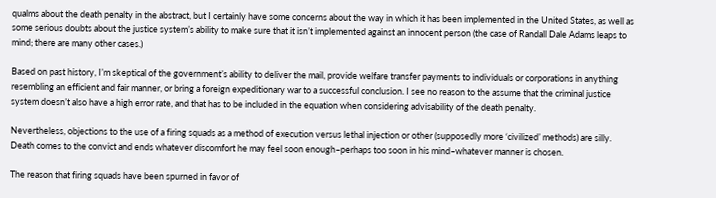qualms about the death penalty in the abstract, but I certainly have some concerns about the way in which it has been implemented in the United States, as well as some serious doubts about the justice system’s ability to make sure that it isn’t implemented against an innocent person (the case of Randall Dale Adams leaps to mind; there are many other cases.)

Based on past history, I’m skeptical of the government’s ability to deliver the mail, provide welfare transfer payments to individuals or corporations in anything resembling an efficient and fair manner, or bring a foreign expeditionary war to a successful conclusion. I see no reason to the assume that the criminal justice system doesn’t also have a high error rate, and that has to be included in the equation when considering advisability of the death penalty.

Nevertheless, objections to the use of a firing squads as a method of execution versus lethal injection or other (supposedly more ‘civilized’ methods) are silly. Death comes to the convict and ends whatever discomfort he may feel soon enough–perhaps too soon in his mind–whatever manner is chosen.

The reason that firing squads have been spurned in favor of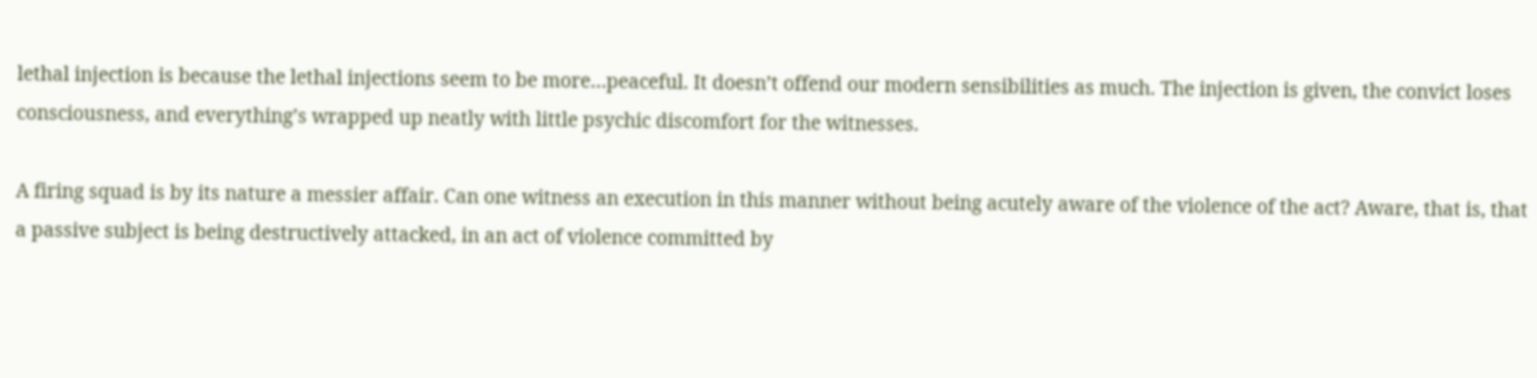lethal injection is because the lethal injections seem to be more…peaceful. It doesn’t offend our modern sensibilities as much. The injection is given, the convict loses consciousness, and everything’s wrapped up neatly with little psychic discomfort for the witnesses.

A firing squad is by its nature a messier affair. Can one witness an execution in this manner without being acutely aware of the violence of the act? Aware, that is, that a passive subject is being destructively attacked, in an act of violence committed by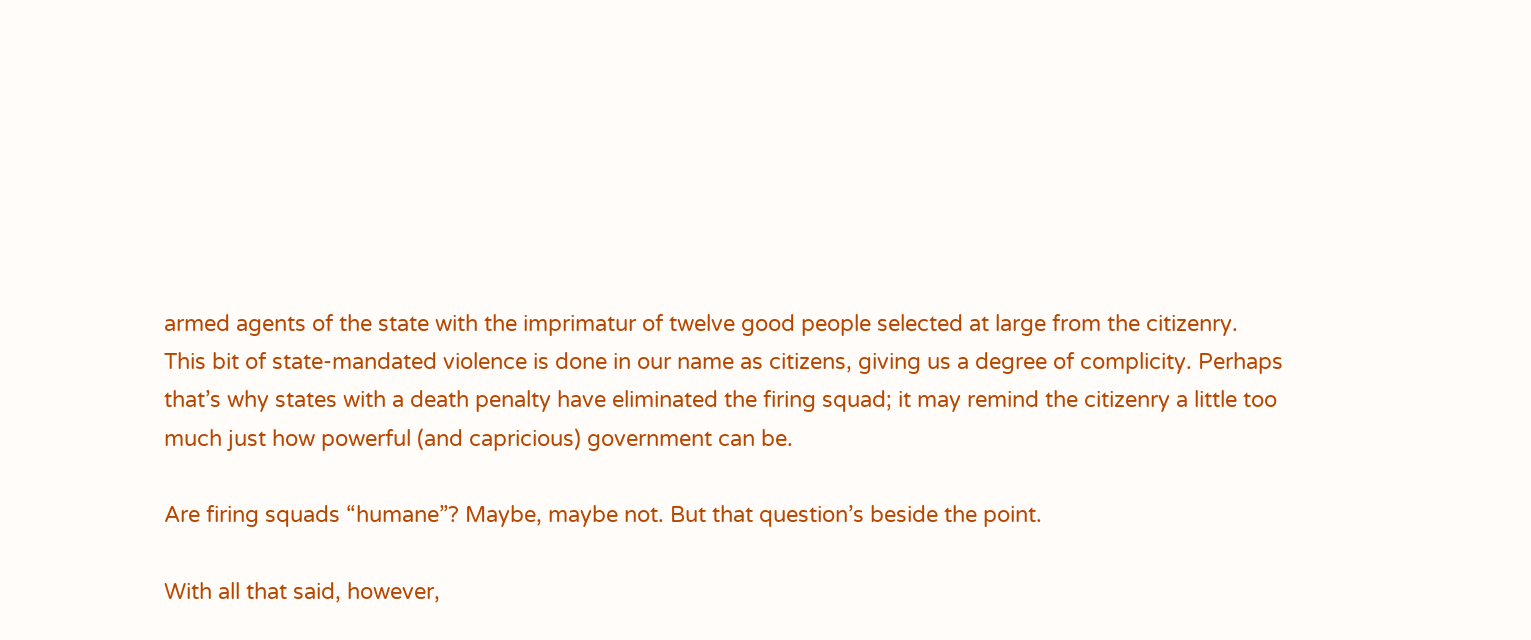armed agents of the state with the imprimatur of twelve good people selected at large from the citizenry. This bit of state-mandated violence is done in our name as citizens, giving us a degree of complicity. Perhaps that’s why states with a death penalty have eliminated the firing squad; it may remind the citizenry a little too much just how powerful (and capricious) government can be.

Are firing squads “humane”? Maybe, maybe not. But that question’s beside the point.

With all that said, however,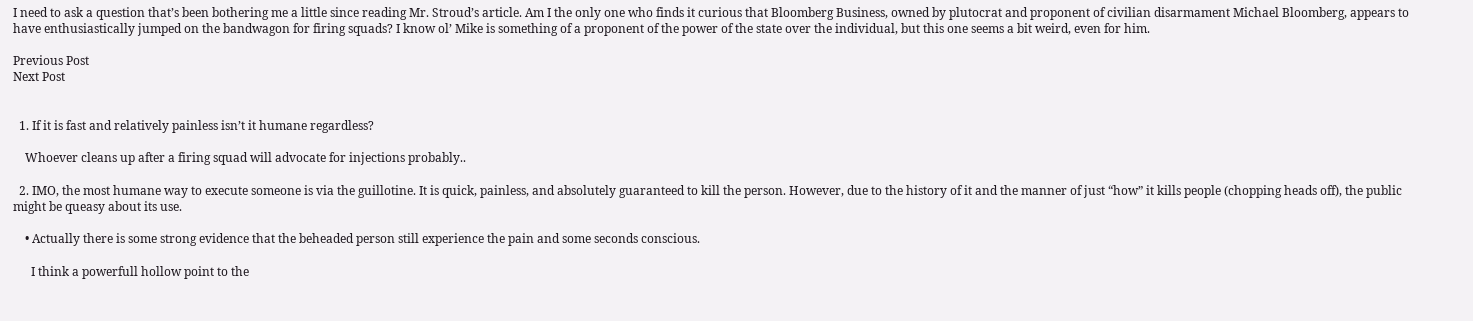I need to ask a question that’s been bothering me a little since reading Mr. Stroud’s article. Am I the only one who finds it curious that Bloomberg Business, owned by plutocrat and proponent of civilian disarmament Michael Bloomberg, appears to have enthusiastically jumped on the bandwagon for firing squads? I know ol’ Mike is something of a proponent of the power of the state over the individual, but this one seems a bit weird, even for him.

Previous Post
Next Post


  1. If it is fast and relatively painless isn’t it humane regardless?

    Whoever cleans up after a firing squad will advocate for injections probably..

  2. IMO, the most humane way to execute someone is via the guillotine. It is quick, painless, and absolutely guaranteed to kill the person. However, due to the history of it and the manner of just “how” it kills people (chopping heads off), the public might be queasy about its use.

    • Actually there is some strong evidence that the beheaded person still experience the pain and some seconds conscious.

      I think a powerfull hollow point to the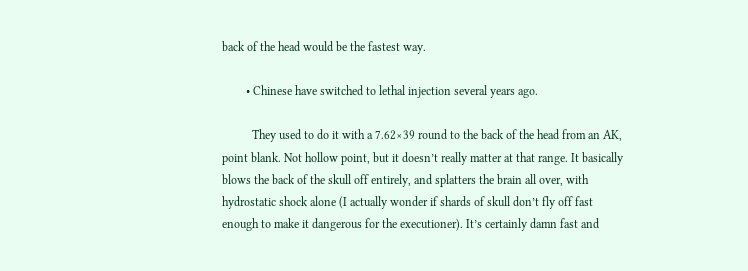back of the head would be the fastest way.

        • Chinese have switched to lethal injection several years ago.

          They used to do it with a 7.62×39 round to the back of the head from an AK, point blank. Not hollow point, but it doesn’t really matter at that range. It basically blows the back of the skull off entirely, and splatters the brain all over, with hydrostatic shock alone (I actually wonder if shards of skull don’t fly off fast enough to make it dangerous for the executioner). It’s certainly damn fast and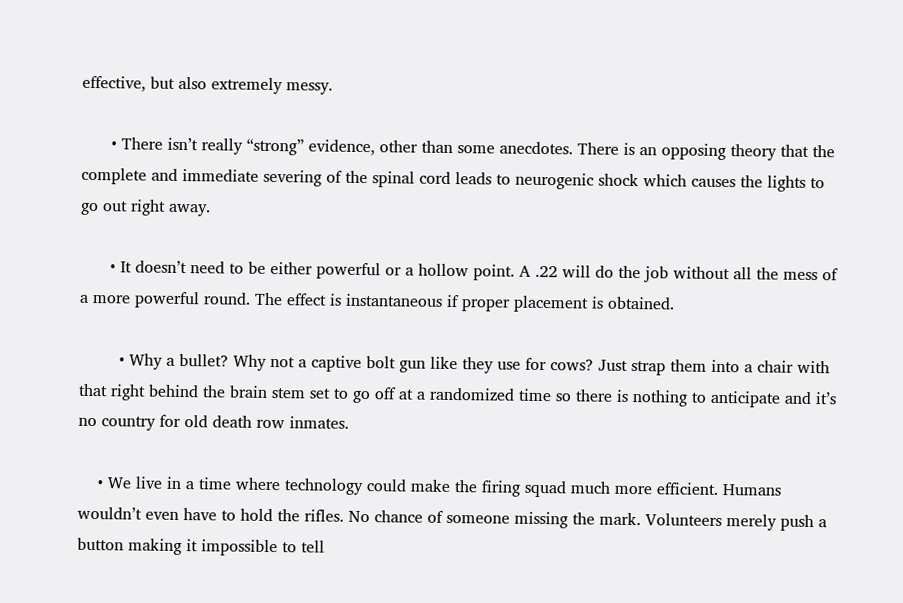effective, but also extremely messy.

      • There isn’t really “strong” evidence, other than some anecdotes. There is an opposing theory that the complete and immediate severing of the spinal cord leads to neurogenic shock which causes the lights to go out right away.

      • It doesn’t need to be either powerful or a hollow point. A .22 will do the job without all the mess of a more powerful round. The effect is instantaneous if proper placement is obtained.

        • Why a bullet? Why not a captive bolt gun like they use for cows? Just strap them into a chair with that right behind the brain stem set to go off at a randomized time so there is nothing to anticipate and it’s no country for old death row inmates.

    • We live in a time where technology could make the firing squad much more efficient. Humans wouldn’t even have to hold the rifles. No chance of someone missing the mark. Volunteers merely push a button making it impossible to tell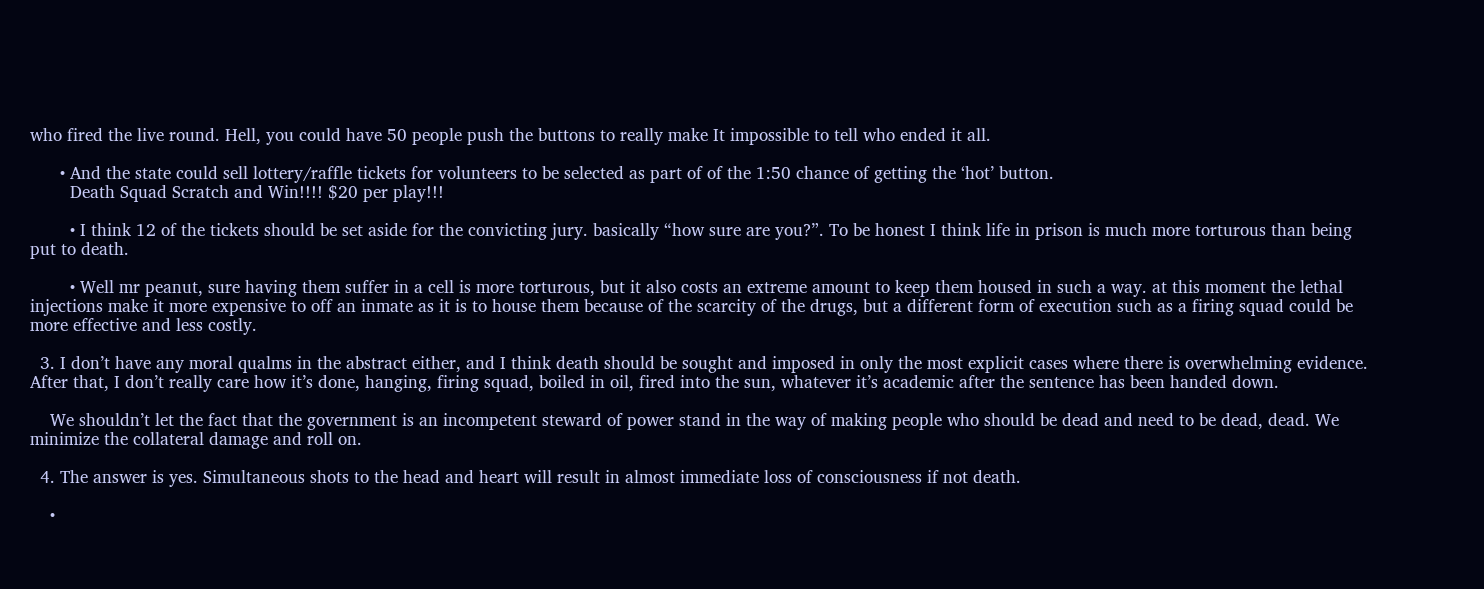who fired the live round. Hell, you could have 50 people push the buttons to really make It impossible to tell who ended it all.

      • And the state could sell lottery/raffle tickets for volunteers to be selected as part of of the 1:50 chance of getting the ‘hot’ button.
        Death Squad Scratch and Win!!!! $20 per play!!!

        • I think 12 of the tickets should be set aside for the convicting jury. basically “how sure are you?”. To be honest I think life in prison is much more torturous than being put to death.

        • Well mr peanut, sure having them suffer in a cell is more torturous, but it also costs an extreme amount to keep them housed in such a way. at this moment the lethal injections make it more expensive to off an inmate as it is to house them because of the scarcity of the drugs, but a different form of execution such as a firing squad could be more effective and less costly.

  3. I don’t have any moral qualms in the abstract either, and I think death should be sought and imposed in only the most explicit cases where there is overwhelming evidence. After that, I don’t really care how it’s done, hanging, firing squad, boiled in oil, fired into the sun, whatever it’s academic after the sentence has been handed down.

    We shouldn’t let the fact that the government is an incompetent steward of power stand in the way of making people who should be dead and need to be dead, dead. We minimize the collateral damage and roll on.

  4. The answer is yes. Simultaneous shots to the head and heart will result in almost immediate loss of consciousness if not death.

    •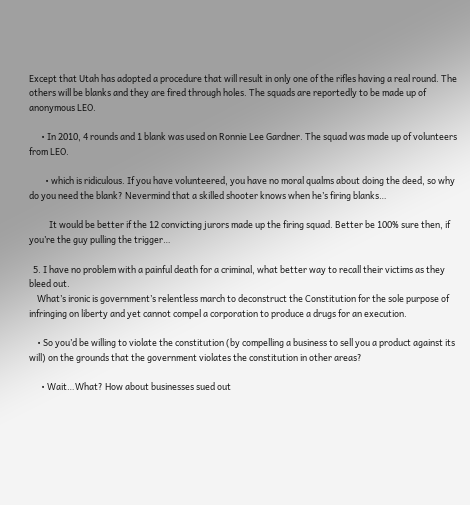Except that Utah has adopted a procedure that will result in only one of the rifles having a real round. The others will be blanks and they are fired through holes. The squads are reportedly to be made up of anonymous LEO.

      • In 2010, 4 rounds and 1 blank was used on Ronnie Lee Gardner. The squad was made up of volunteers from LEO.

        • which is ridiculous. If you have volunteered, you have no moral qualms about doing the deed, so why do you need the blank? Nevermind that a skilled shooter knows when he’s firing blanks…

          It would be better if the 12 convicting jurors made up the firing squad. Better be 100% sure then, if you’re the guy pulling the trigger…

  5. I have no problem with a painful death for a criminal, what better way to recall their victims as they bleed out.
    What’s ironic is government’s relentless march to deconstruct the Constitution for the sole purpose of infringing on liberty and yet cannot compel a corporation to produce a drugs for an execution.

    • So you’d be willing to violate the constitution (by compelling a business to sell you a product against its will) on the grounds that the government violates the constitution in other areas?

      • Wait…What? How about businesses sued out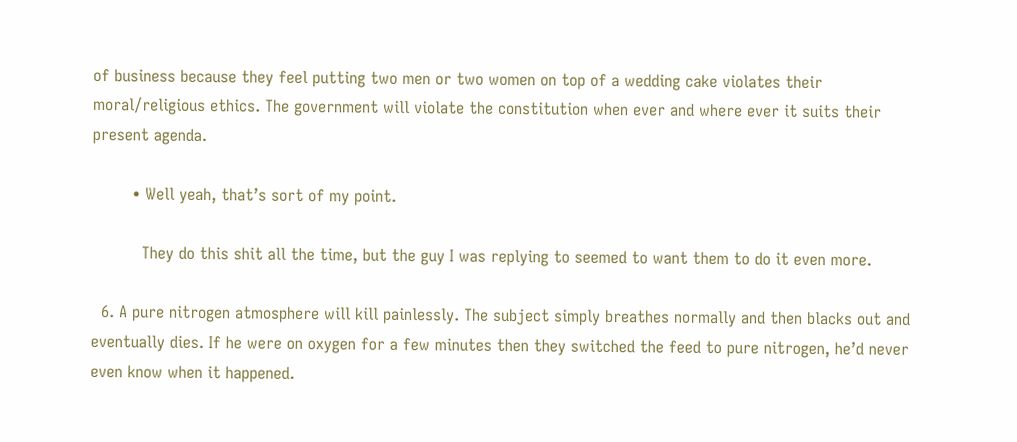of business because they feel putting two men or two women on top of a wedding cake violates their moral/religious ethics. The government will violate the constitution when ever and where ever it suits their present agenda.

        • Well yeah, that’s sort of my point.

          They do this shit all the time, but the guy I was replying to seemed to want them to do it even more.

  6. A pure nitrogen atmosphere will kill painlessly. The subject simply breathes normally and then blacks out and eventually dies. If he were on oxygen for a few minutes then they switched the feed to pure nitrogen, he’d never even know when it happened.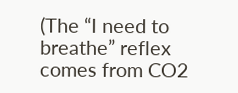(The “I need to breathe” reflex comes from CO2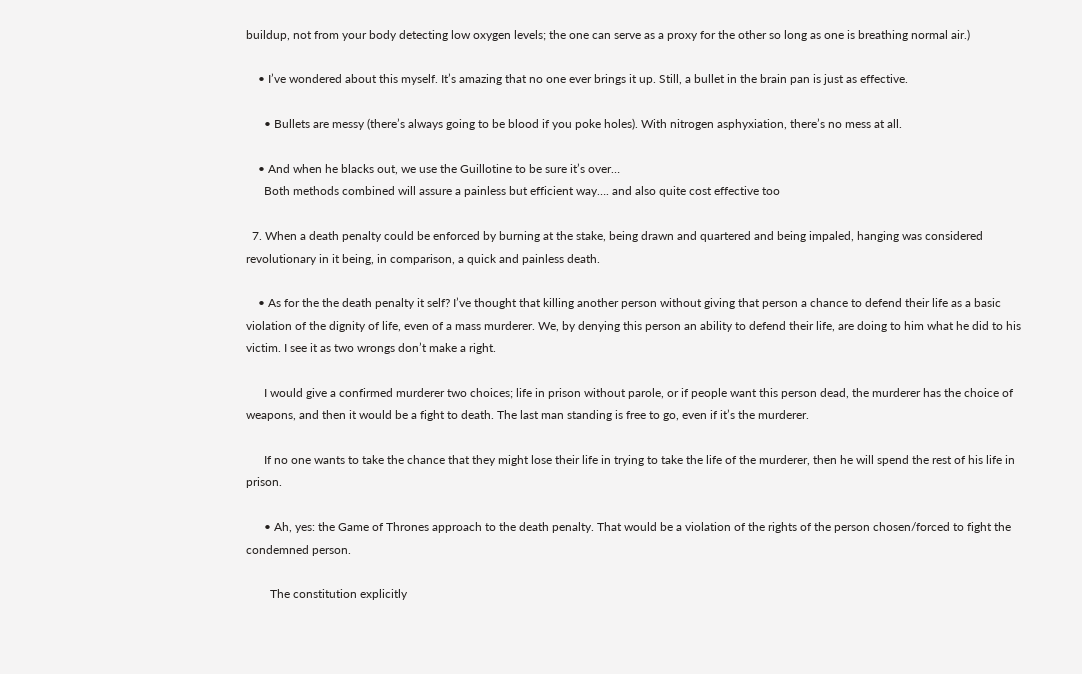buildup, not from your body detecting low oxygen levels; the one can serve as a proxy for the other so long as one is breathing normal air.)

    • I’ve wondered about this myself. It’s amazing that no one ever brings it up. Still, a bullet in the brain pan is just as effective.

      • Bullets are messy (there’s always going to be blood if you poke holes). With nitrogen asphyxiation, there’s no mess at all.

    • And when he blacks out, we use the Guillotine to be sure it’s over…
      Both methods combined will assure a painless but efficient way…. and also quite cost effective too

  7. When a death penalty could be enforced by burning at the stake, being drawn and quartered and being impaled, hanging was considered revolutionary in it being, in comparison, a quick and painless death.

    • As for the the death penalty it self? I’ve thought that killing another person without giving that person a chance to defend their life as a basic violation of the dignity of life, even of a mass murderer. We, by denying this person an ability to defend their life, are doing to him what he did to his victim. I see it as two wrongs don’t make a right.

      I would give a confirmed murderer two choices; life in prison without parole, or if people want this person dead, the murderer has the choice of weapons, and then it would be a fight to death. The last man standing is free to go, even if it’s the murderer.

      If no one wants to take the chance that they might lose their life in trying to take the life of the murderer, then he will spend the rest of his life in prison.

      • Ah, yes: the Game of Thrones approach to the death penalty. That would be a violation of the rights of the person chosen/forced to fight the condemned person.

        The constitution explicitly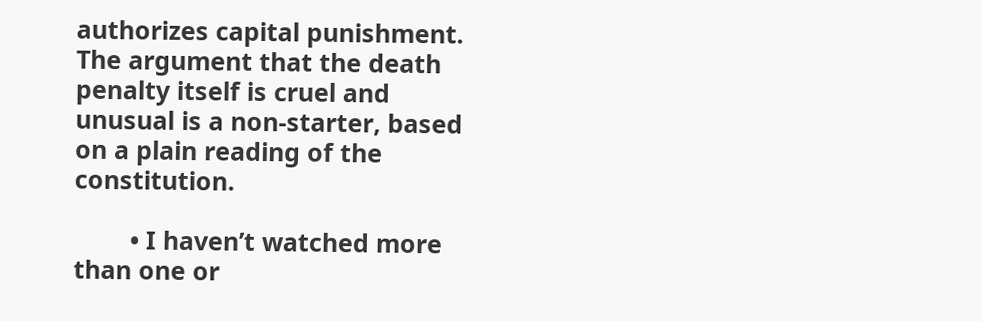authorizes capital punishment. The argument that the death penalty itself is cruel and unusual is a non-starter, based on a plain reading of the constitution.

        • I haven’t watched more than one or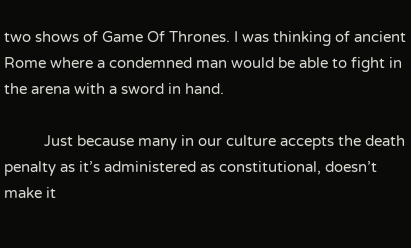two shows of Game Of Thrones. I was thinking of ancient Rome where a condemned man would be able to fight in the arena with a sword in hand.

          Just because many in our culture accepts the death penalty as it’s administered as constitutional, doesn’t make it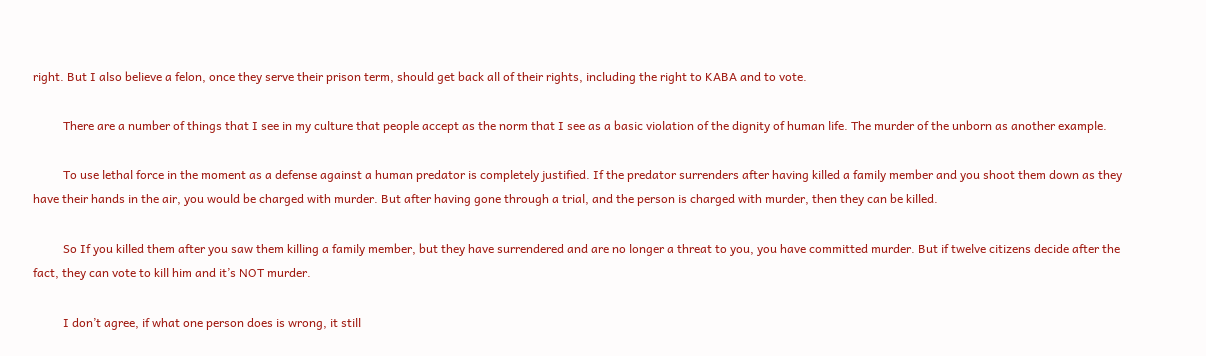right. But I also believe a felon, once they serve their prison term, should get back all of their rights, including the right to KABA and to vote.

          There are a number of things that I see in my culture that people accept as the norm that I see as a basic violation of the dignity of human life. The murder of the unborn as another example.

          To use lethal force in the moment as a defense against a human predator is completely justified. If the predator surrenders after having killed a family member and you shoot them down as they have their hands in the air, you would be charged with murder. But after having gone through a trial, and the person is charged with murder, then they can be killed.

          So If you killed them after you saw them killing a family member, but they have surrendered and are no longer a threat to you, you have committed murder. But if twelve citizens decide after the fact, they can vote to kill him and it’s NOT murder.

          I don’t agree, if what one person does is wrong, it still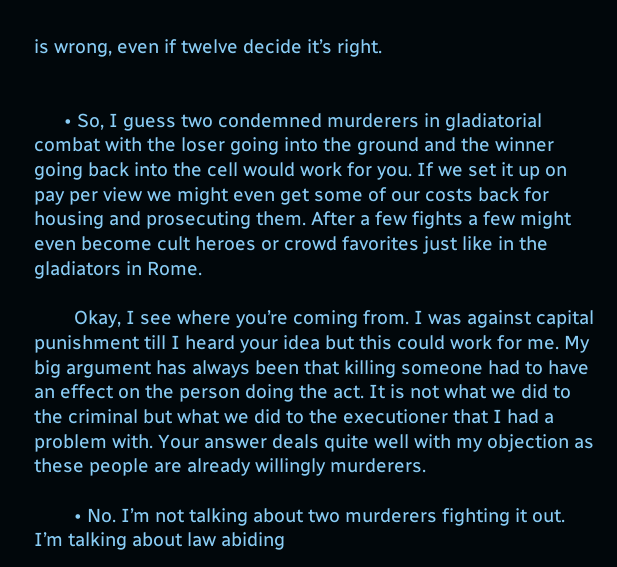is wrong, even if twelve decide it’s right.


      • So, I guess two condemned murderers in gladiatorial combat with the loser going into the ground and the winner going back into the cell would work for you. If we set it up on pay per view we might even get some of our costs back for housing and prosecuting them. After a few fights a few might even become cult heroes or crowd favorites just like in the gladiators in Rome.

        Okay, I see where you’re coming from. I was against capital punishment till I heard your idea but this could work for me. My big argument has always been that killing someone had to have an effect on the person doing the act. It is not what we did to the criminal but what we did to the executioner that I had a problem with. Your answer deals quite well with my objection as these people are already willingly murderers.

        • No. I’m not talking about two murderers fighting it out. I’m talking about law abiding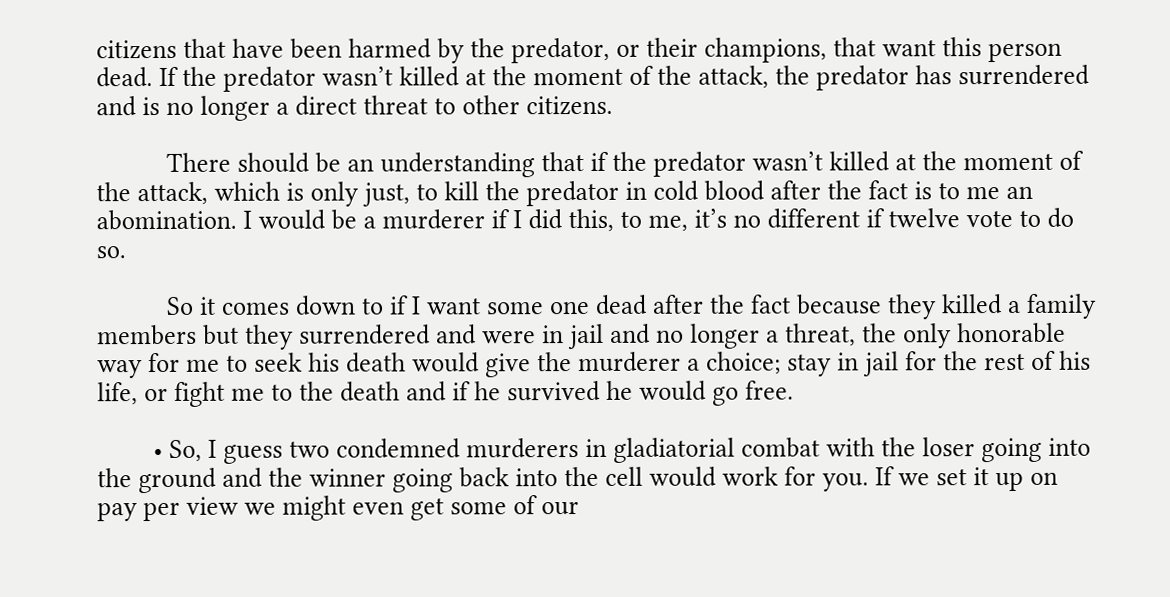citizens that have been harmed by the predator, or their champions, that want this person dead. If the predator wasn’t killed at the moment of the attack, the predator has surrendered and is no longer a direct threat to other citizens.

          There should be an understanding that if the predator wasn’t killed at the moment of the attack, which is only just, to kill the predator in cold blood after the fact is to me an abomination. I would be a murderer if I did this, to me, it’s no different if twelve vote to do so.

          So it comes down to if I want some one dead after the fact because they killed a family members but they surrendered and were in jail and no longer a threat, the only honorable way for me to seek his death would give the murderer a choice; stay in jail for the rest of his life, or fight me to the death and if he survived he would go free.

        • So, I guess two condemned murderers in gladiatorial combat with the loser going into the ground and the winner going back into the cell would work for you. If we set it up on pay per view we might even get some of our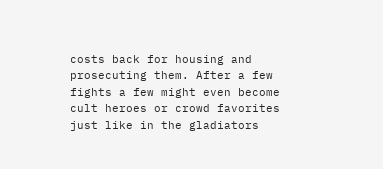costs back for housing and prosecuting them. After a few fights a few might even become cult heroes or crowd favorites just like in the gladiators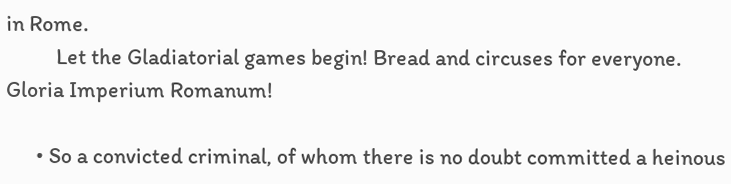in Rome.
          Let the Gladiatorial games begin! Bread and circuses for everyone. Gloria Imperium Romanum!

      • So a convicted criminal, of whom there is no doubt committed a heinous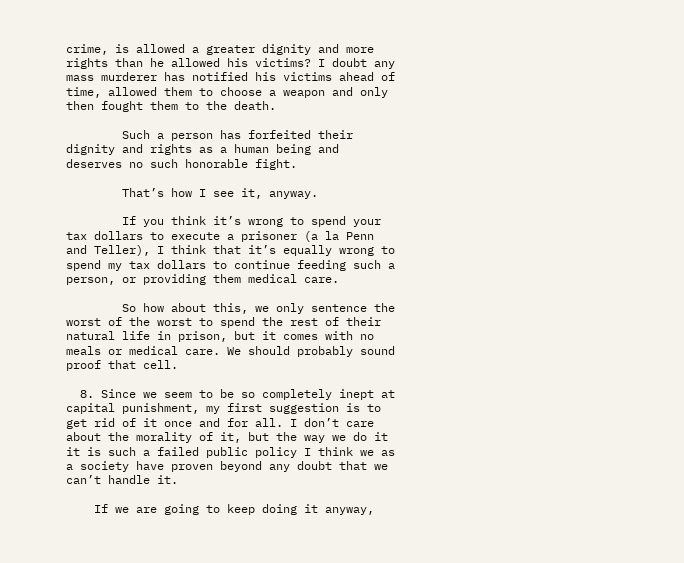crime, is allowed a greater dignity and more rights than he allowed his victims? I doubt any mass murderer has notified his victims ahead of time, allowed them to choose a weapon and only then fought them to the death.

        Such a person has forfeited their dignity and rights as a human being and deserves no such honorable fight.

        That’s how I see it, anyway.

        If you think it’s wrong to spend your tax dollars to execute a prisoner (a la Penn and Teller), I think that it’s equally wrong to spend my tax dollars to continue feeding such a person, or providing them medical care.

        So how about this, we only sentence the worst of the worst to spend the rest of their natural life in prison, but it comes with no meals or medical care. We should probably sound proof that cell.

  8. Since we seem to be so completely inept at capital punishment, my first suggestion is to get rid of it once and for all. I don’t care about the morality of it, but the way we do it it is such a failed public policy I think we as a society have proven beyond any doubt that we can’t handle it.

    If we are going to keep doing it anyway,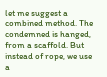let me suggest a combined method. The condemned is hanged, from a scaffold. But instead of rope, we use a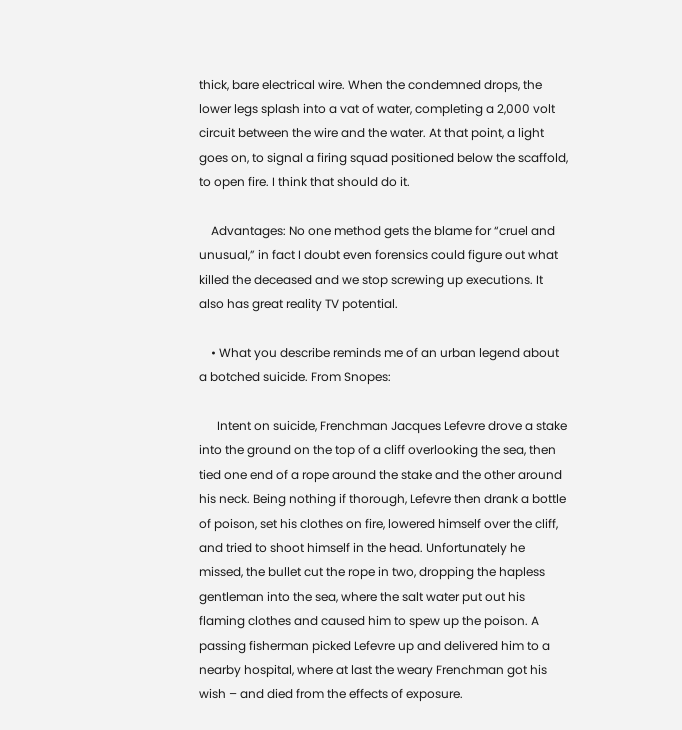thick, bare electrical wire. When the condemned drops, the lower legs splash into a vat of water, completing a 2,000 volt circuit between the wire and the water. At that point, a light goes on, to signal a firing squad positioned below the scaffold, to open fire. I think that should do it.

    Advantages: No one method gets the blame for “cruel and unusual,” in fact I doubt even forensics could figure out what killed the deceased and we stop screwing up executions. It also has great reality TV potential.

    • What you describe reminds me of an urban legend about a botched suicide. From Snopes:

      Intent on suicide, Frenchman Jacques Lefevre drove a stake into the ground on the top of a cliff overlooking the sea, then tied one end of a rope around the stake and the other around his neck. Being nothing if thorough, Lefevre then drank a bottle of poison, set his clothes on fire, lowered himself over the cliff, and tried to shoot himself in the head. Unfortunately he missed, the bullet cut the rope in two, dropping the hapless gentleman into the sea, where the salt water put out his flaming clothes and caused him to spew up the poison. A passing fisherman picked Lefevre up and delivered him to a nearby hospital, where at last the weary Frenchman got his wish – and died from the effects of exposure.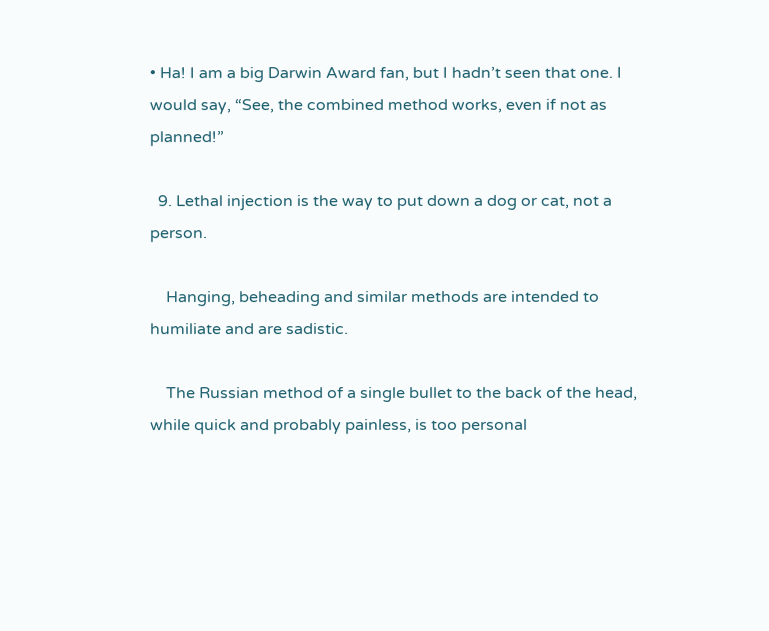• Ha! I am a big Darwin Award fan, but I hadn’t seen that one. I would say, “See, the combined method works, even if not as planned!”

  9. Lethal injection is the way to put down a dog or cat, not a person.

    Hanging, beheading and similar methods are intended to humiliate and are sadistic.

    The Russian method of a single bullet to the back of the head, while quick and probably painless, is too personal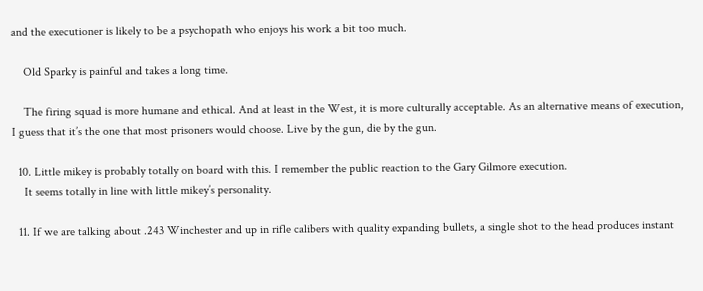and the executioner is likely to be a psychopath who enjoys his work a bit too much.

    Old Sparky is painful and takes a long time.

    The firing squad is more humane and ethical. And at least in the West, it is more culturally acceptable. As an alternative means of execution, I guess that it’s the one that most prisoners would choose. Live by the gun, die by the gun.

  10. Little mikey is probably totally on board with this. I remember the public reaction to the Gary Gilmore execution.
    It seems totally in line with little mikey’s personality.

  11. If we are talking about .243 Winchester and up in rifle calibers with quality expanding bullets, a single shot to the head produces instant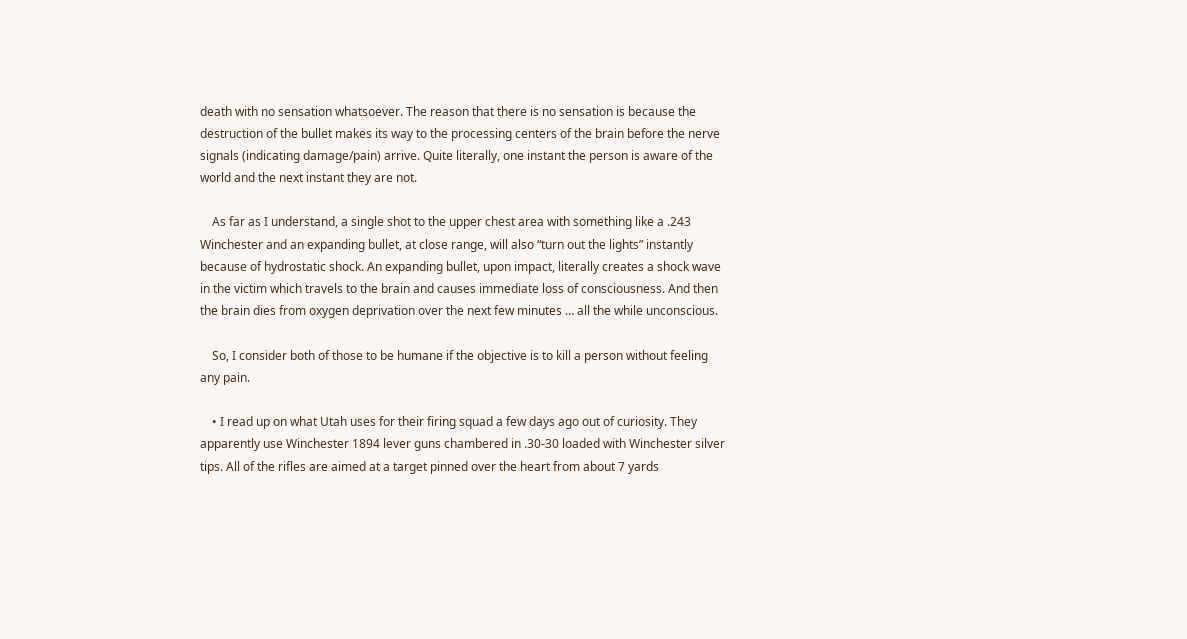death with no sensation whatsoever. The reason that there is no sensation is because the destruction of the bullet makes its way to the processing centers of the brain before the nerve signals (indicating damage/pain) arrive. Quite literally, one instant the person is aware of the world and the next instant they are not.

    As far as I understand, a single shot to the upper chest area with something like a .243 Winchester and an expanding bullet, at close range, will also “turn out the lights” instantly because of hydrostatic shock. An expanding bullet, upon impact, literally creates a shock wave in the victim which travels to the brain and causes immediate loss of consciousness. And then the brain dies from oxygen deprivation over the next few minutes … all the while unconscious.

    So, I consider both of those to be humane if the objective is to kill a person without feeling any pain.

    • I read up on what Utah uses for their firing squad a few days ago out of curiosity. They apparently use Winchester 1894 lever guns chambered in .30-30 loaded with Winchester silver tips. All of the rifles are aimed at a target pinned over the heart from about 7 yards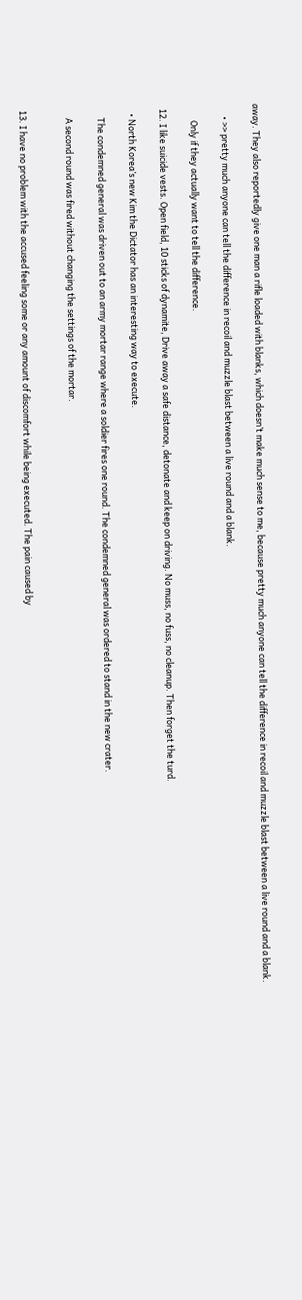away. They also reportedly give one man a rifle loaded with blanks, which doesn’t make much sense to me, because pretty much anyone can tell the difference in recoil and muzzle blast between a live round and a blank.

      • >> pretty much anyone can tell the difference in recoil and muzzle blast between a live round and a blank.

        Only if they actually want to tell the difference.

  12. I like suicide vests. Open field, 10 sticks of dynamite, Drive away a safe distance, detonate and keep on driving. No muss, no fuss, no cleanup. Then forget the turd.

    • North Korea’s new Kim the Dictator has an interesting way to execute.

      The condemned general was driven out to an army mortar range where a soldier fires one round. The condemned general was ordered to stand in the new crater.

      A second round was fired without changing the settings of the mortar.


  13. I have no problem with the accused feeling some or any amount of discomfort while being executed. The pain caused by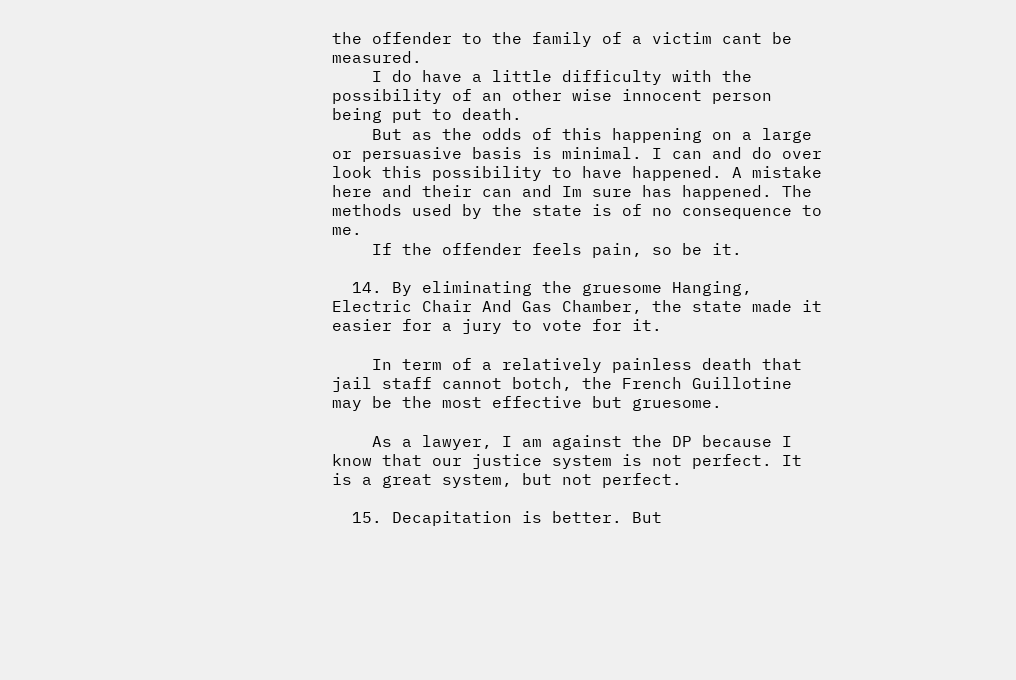the offender to the family of a victim cant be measured.
    I do have a little difficulty with the possibility of an other wise innocent person being put to death.
    But as the odds of this happening on a large or persuasive basis is minimal. I can and do over look this possibility to have happened. A mistake here and their can and Im sure has happened. The methods used by the state is of no consequence to me.
    If the offender feels pain, so be it.

  14. By eliminating the gruesome Hanging, Electric Chair And Gas Chamber, the state made it easier for a jury to vote for it.

    In term of a relatively painless death that jail staff cannot botch, the French Guillotine may be the most effective but gruesome.

    As a lawyer, I am against the DP because I know that our justice system is not perfect. It is a great system, but not perfect.

  15. Decapitation is better. But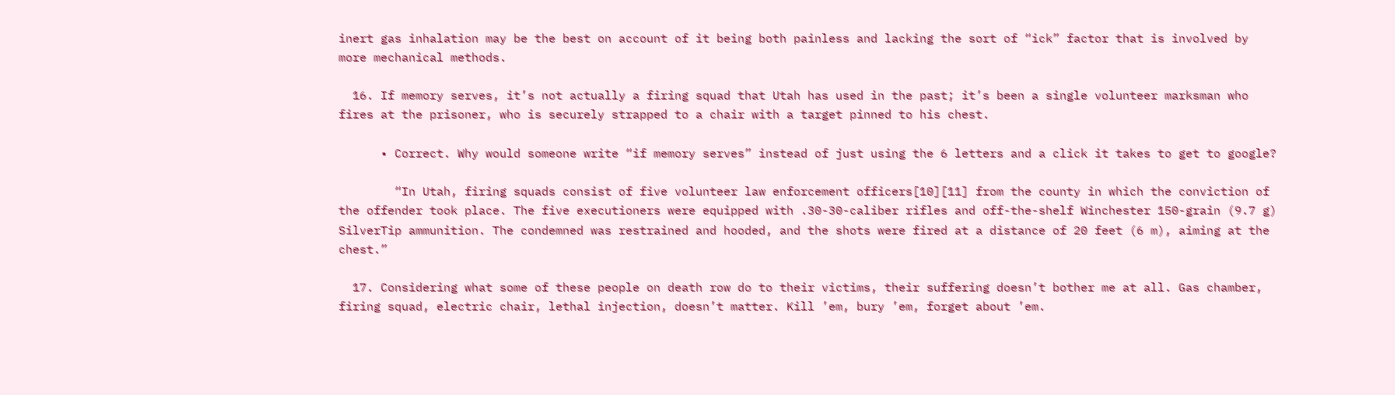inert gas inhalation may be the best on account of it being both painless and lacking the sort of “ick” factor that is involved by more mechanical methods.

  16. If memory serves, it’s not actually a firing squad that Utah has used in the past; it’s been a single volunteer marksman who fires at the prisoner, who is securely strapped to a chair with a target pinned to his chest.

      • Correct. Why would someone write “if memory serves” instead of just using the 6 letters and a click it takes to get to google?

        “In Utah, firing squads consist of five volunteer law enforcement officers[10][11] from the county in which the conviction of the offender took place. The five executioners were equipped with .30-30-caliber rifles and off-the-shelf Winchester 150-grain (9.7 g) SilverTip ammunition. The condemned was restrained and hooded, and the shots were fired at a distance of 20 feet (6 m), aiming at the chest.”

  17. Considering what some of these people on death row do to their victims, their suffering doesn’t bother me at all. Gas chamber, firing squad, electric chair, lethal injection, doesn’t matter. Kill ’em, bury ’em, forget about ’em.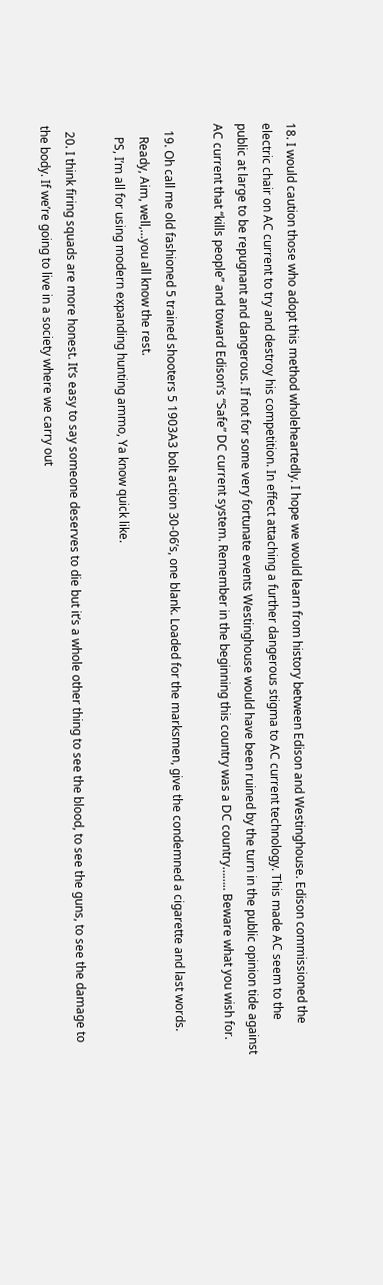18. I would caution those who adopt this method wholeheartedly. I hope we would learn from history between Edison and Westinghouse. Edison commissioned the electric chair on AC current to try and destroy his competition. In effect attaching a further dangerous stigma to AC current technology. This made AC seem to the public at large to be repugnant and dangerous. If not for some very fortunate events Westinghouse would have been ruined by the turn in the public opinion tide against AC current that “kills people” and toward Edison’s “Safe” DC current system. Remember in the beginning this country was a DC country…….. Beware what you wish for.

  19. Oh call me old fashioned 5 trained shooters 5 1903A3 bolt action 30-06’s, one blank. Loaded for the marksmen, give the condemned a cigarette and last words.
    Ready, Aim, well,…you all know the rest.
    PS, I’m all for using modern expanding hunting ammo, Ya know quick like.

  20. I think firing squads are more honest. It’s easy to say someone deserves to die but it’s a whole other thing to see the blood, to see the guns, to see the damage to the body. If we’re going to live in a society where we carry out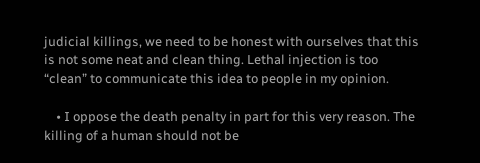judicial killings, we need to be honest with ourselves that this is not some neat and clean thing. Lethal injection is too “clean” to communicate this idea to people in my opinion.

    • I oppose the death penalty in part for this very reason. The killing of a human should not be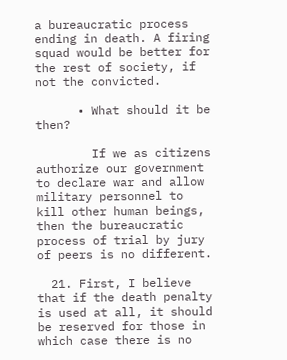a bureaucratic process ending in death. A firing squad would be better for the rest of society, if not the convicted.

      • What should it be then?

        If we as citizens authorize our government to declare war and allow military personnel to kill other human beings, then the bureaucratic process of trial by jury of peers is no different.

  21. First, I believe that if the death penalty is used at all, it should be reserved for those in which case there is no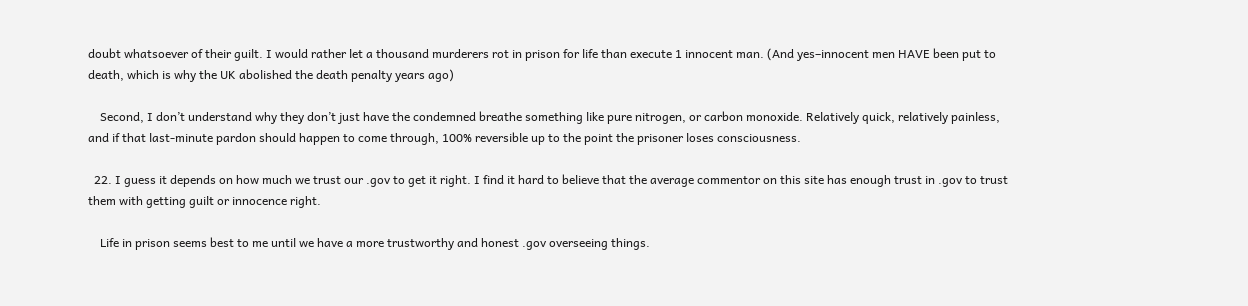doubt whatsoever of their guilt. I would rather let a thousand murderers rot in prison for life than execute 1 innocent man. (And yes–innocent men HAVE been put to death, which is why the UK abolished the death penalty years ago)

    Second, I don’t understand why they don’t just have the condemned breathe something like pure nitrogen, or carbon monoxide. Relatively quick, relatively painless, and if that last-minute pardon should happen to come through, 100% reversible up to the point the prisoner loses consciousness.

  22. I guess it depends on how much we trust our .gov to get it right. I find it hard to believe that the average commentor on this site has enough trust in .gov to trust them with getting guilt or innocence right.

    Life in prison seems best to me until we have a more trustworthy and honest .gov overseeing things.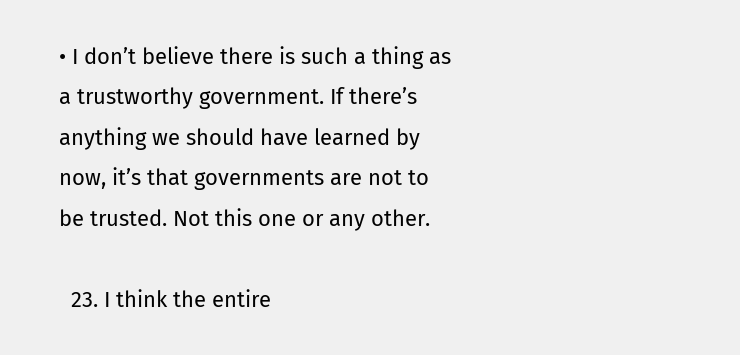• I don’t believe there is such a thing as a trustworthy government. If there’s anything we should have learned by now, it’s that governments are not to be trusted. Not this one or any other.

  23. I think the entire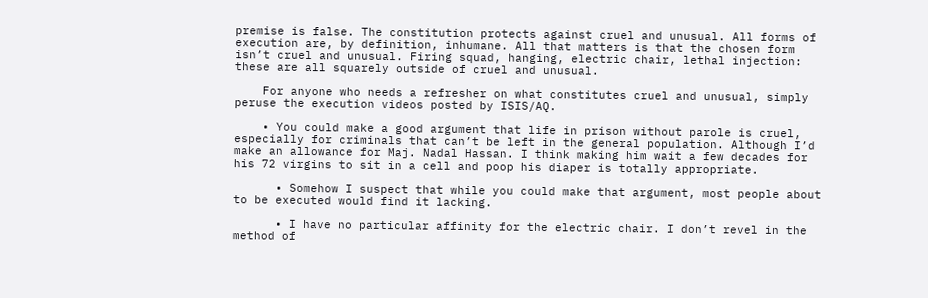premise is false. The constitution protects against cruel and unusual. All forms of execution are, by definition, inhumane. All that matters is that the chosen form isn’t cruel and unusual. Firing squad, hanging, electric chair, lethal injection: these are all squarely outside of cruel and unusual.

    For anyone who needs a refresher on what constitutes cruel and unusual, simply peruse the execution videos posted by ISIS/AQ.

    • You could make a good argument that life in prison without parole is cruel, especially for criminals that can’t be left in the general population. Although I’d make an allowance for Maj. Nadal Hassan. I think making him wait a few decades for his 72 virgins to sit in a cell and poop his diaper is totally appropriate.

      • Somehow I suspect that while you could make that argument, most people about to be executed would find it lacking.

      • I have no particular affinity for the electric chair. I don’t revel in the method of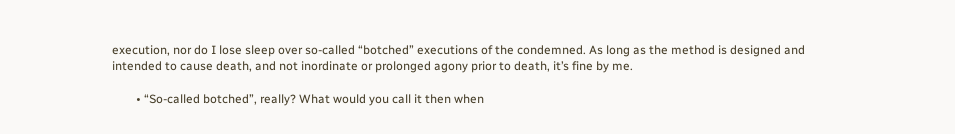execution, nor do I lose sleep over so-called “botched” executions of the condemned. As long as the method is designed and intended to cause death, and not inordinate or prolonged agony prior to death, it’s fine by me.

        • “So-called botched”, really? What would you call it then when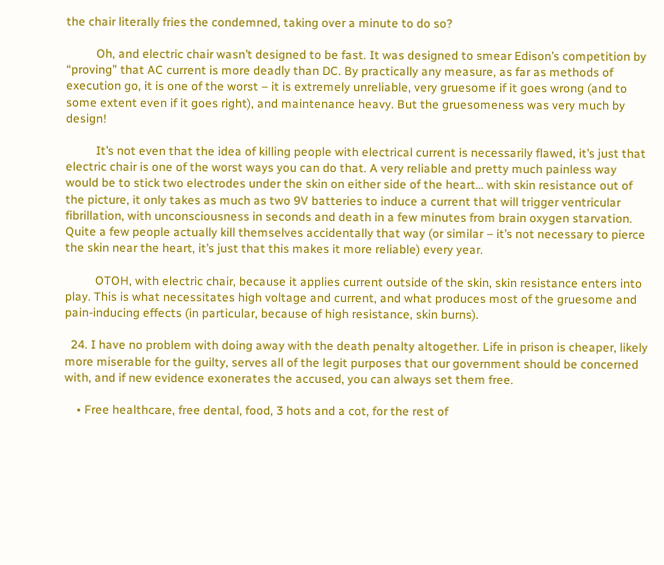the chair literally fries the condemned, taking over a minute to do so?

          Oh, and electric chair wasn’t designed to be fast. It was designed to smear Edison’s competition by “proving” that AC current is more deadly than DC. By practically any measure, as far as methods of execution go, it is one of the worst – it is extremely unreliable, very gruesome if it goes wrong (and to some extent even if it goes right), and maintenance heavy. But the gruesomeness was very much by design!

          It’s not even that the idea of killing people with electrical current is necessarily flawed, it’s just that electric chair is one of the worst ways you can do that. A very reliable and pretty much painless way would be to stick two electrodes under the skin on either side of the heart… with skin resistance out of the picture, it only takes as much as two 9V batteries to induce a current that will trigger ventricular fibrillation, with unconsciousness in seconds and death in a few minutes from brain oxygen starvation. Quite a few people actually kill themselves accidentally that way (or similar – it’s not necessary to pierce the skin near the heart, it’s just that this makes it more reliable) every year.

          OTOH, with electric chair, because it applies current outside of the skin, skin resistance enters into play. This is what necessitates high voltage and current, and what produces most of the gruesome and pain-inducing effects (in particular, because of high resistance, skin burns).

  24. I have no problem with doing away with the death penalty altogether. Life in prison is cheaper, likely more miserable for the guilty, serves all of the legit purposes that our government should be concerned with, and if new evidence exonerates the accused, you can always set them free.

    • Free healthcare, free dental, food, 3 hots and a cot, for the rest of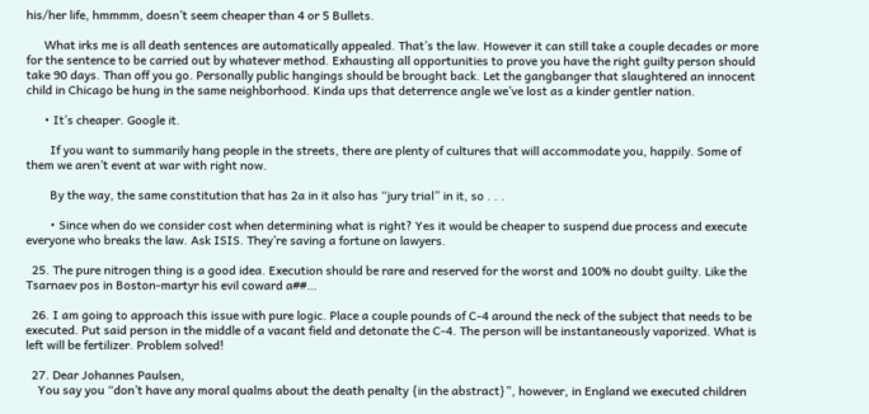his/her life, hmmmm, doesn’t seem cheaper than 4 or 5 Bullets.

      What irks me is all death sentences are automatically appealed. That’s the law. However it can still take a couple decades or more for the sentence to be carried out by whatever method. Exhausting all opportunities to prove you have the right guilty person should take 90 days. Than off you go. Personally public hangings should be brought back. Let the gangbanger that slaughtered an innocent child in Chicago be hung in the same neighborhood. Kinda ups that deterrence angle we’ve lost as a kinder gentler nation.

      • It’s cheaper. Google it.

        If you want to summarily hang people in the streets, there are plenty of cultures that will accommodate you, happily. Some of them we aren’t event at war with right now.

        By the way, the same constitution that has 2a in it also has “jury trial” in it, so . . .

        • Since when do we consider cost when determining what is right? Yes it would be cheaper to suspend due process and execute everyone who breaks the law. Ask ISIS. They’re saving a fortune on lawyers.

  25. The pure nitrogen thing is a good idea. Execution should be rare and reserved for the worst and 100% no doubt guilty. Like the Tsarnaev pos in Boston-martyr his evil coward a##…

  26. I am going to approach this issue with pure logic. Place a couple pounds of C-4 around the neck of the subject that needs to be executed. Put said person in the middle of a vacant field and detonate the C-4. The person will be instantaneously vaporized. What is left will be fertilizer. Problem solved!

  27. Dear Johannes Paulsen,
    You say you “don’t have any moral qualms about the death penalty {in the abstract}”, however, in England we executed children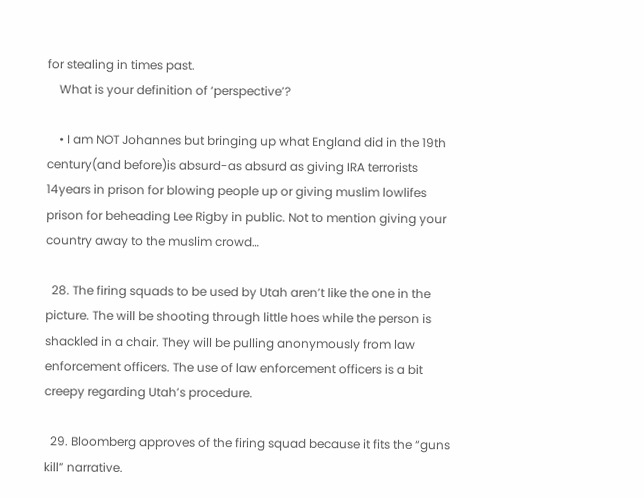for stealing in times past.
    What is your definition of ‘perspective’?

    • I am NOT Johannes but bringing up what England did in the 19th century(and before)is absurd-as absurd as giving IRA terrorists 14years in prison for blowing people up or giving muslim lowlifes prison for beheading Lee Rigby in public. Not to mention giving your country away to the muslim crowd…

  28. The firing squads to be used by Utah aren’t like the one in the picture. The will be shooting through little hoes while the person is shackled in a chair. They will be pulling anonymously from law enforcement officers. The use of law enforcement officers is a bit creepy regarding Utah’s procedure.

  29. Bloomberg approves of the firing squad because it fits the “guns kill” narrative.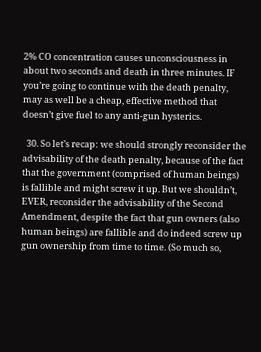2% CO concentration causes unconsciousness in about two seconds and death in three minutes. IF you’re going to continue with the death penalty, may as well be a cheap, effective method that doesn’t give fuel to any anti-gun hysterics.

  30. So let’s recap: we should strongly reconsider the advisability of the death penalty, because of the fact that the government (comprised of human beings) is fallible and might screw it up. But we shouldn’t, EVER, reconsider the advisability of the Second Amendment, despite the fact that gun owners (also human beings) are fallible and do indeed screw up gun ownership from time to time. (So much so,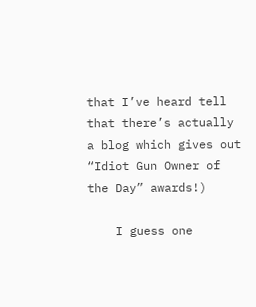that I’ve heard tell that there’s actually a blog which gives out “Idiot Gun Owner of the Day” awards!)

    I guess one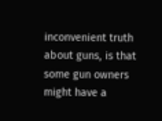inconvenient truth about guns, is that some gun owners might have a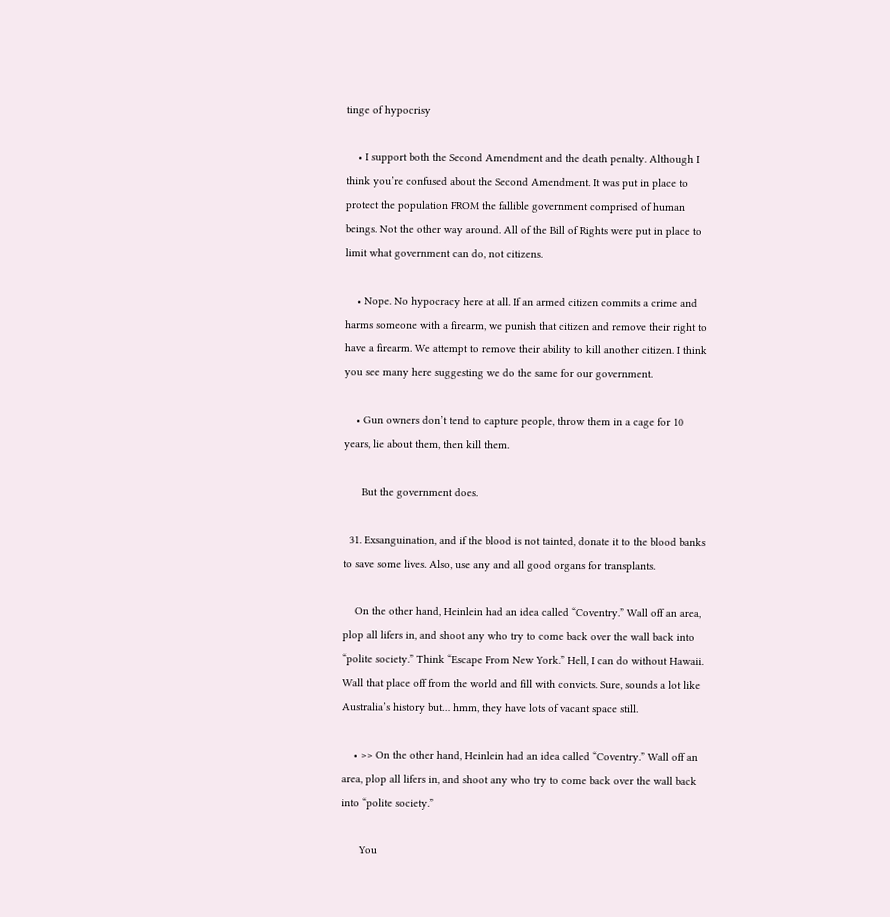tinge of hypocrisy

    • I support both the Second Amendment and the death penalty. Although I think you’re confused about the Second Amendment. It was put in place to protect the population FROM the fallible government comprised of human beings. Not the other way around. All of the Bill of Rights were put in place to limit what government can do, not citizens.

    • Nope. No hypocracy here at all. If an armed citizen commits a crime and harms someone with a firearm, we punish that citizen and remove their right to have a firearm. We attempt to remove their ability to kill another citizen. I think you see many here suggesting we do the same for our government.

    • Gun owners don’t tend to capture people, throw them in a cage for 10 years, lie about them, then kill them.

      But the government does.

  31. Exsanguination, and if the blood is not tainted, donate it to the blood banks to save some lives. Also, use any and all good organs for transplants.

    On the other hand, Heinlein had an idea called “Coventry.” Wall off an area, plop all lifers in, and shoot any who try to come back over the wall back into “polite society.” Think “Escape From New York.” Hell, I can do without Hawaii. Wall that place off from the world and fill with convicts. Sure, sounds a lot like Australia’s history but… hmm, they have lots of vacant space still.

    • >> On the other hand, Heinlein had an idea called “Coventry.” Wall off an area, plop all lifers in, and shoot any who try to come back over the wall back into “polite society.”

      You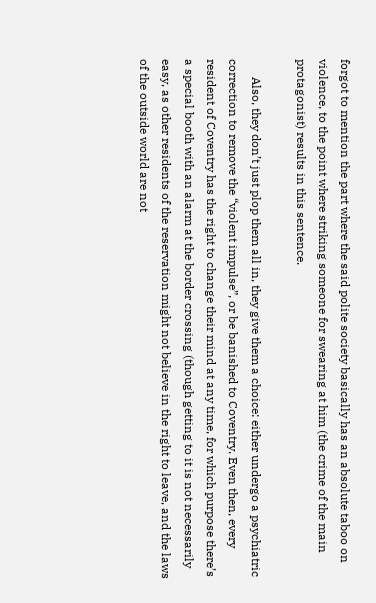forgot to mention the part where the said polite society basically has an absolute taboo on violence, to the point where striking someone for swearing at him (the crime of the main protagonist) results in this sentence.

      Also, they don’t just plop them all in, they give them a choice: either undergo a psychiatric correction to remove the “violent impulse”, or be banished to Coventry. Even then, every resident of Coventry has the right to change their mind at any time, for which purpose there’s a special booth with an alarm at the border crossing (though getting to it is not necessarily easy, as other residents of the reservation might not believe in the right to leave, and the laws of the outside world are not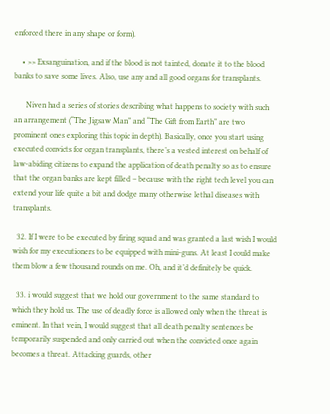enforced there in any shape or form).

    • >> Exsanguination, and if the blood is not tainted, donate it to the blood banks to save some lives. Also, use any and all good organs for transplants.

      Niven had a series of stories describing what happens to society with such an arrangement (“The Jigsaw Man” and “The Gift from Earth” are two prominent ones exploring this topic in depth). Basically, once you start using executed convicts for organ transplants, there’s a vested interest on behalf of law-abiding citizens to expand the application of death penalty so as to ensure that the organ banks are kept filled – because with the right tech level you can extend your life quite a bit and dodge many otherwise lethal diseases with transplants.

  32. If I were to be executed by firing squad and was granted a last wish I would wish for my executioners to be equipped with mini-guns. At least I could make them blow a few thousand rounds on me. Oh, and it’d definitely be quick.

  33. i would suggest that we hold our government to the same standard to which they hold us. The use of deadly force is allowed only when the threat is eminent. In that vein, I would suggest that all death penalty sentences be temporarily suspended and only carried out when the convicted once again becomes a threat. Attacking guards, other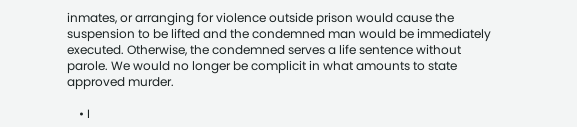inmates, or arranging for violence outside prison would cause the suspension to be lifted and the condemned man would be immediately executed. Otherwise, the condemned serves a life sentence without parole. We would no longer be complicit in what amounts to state approved murder.

    • I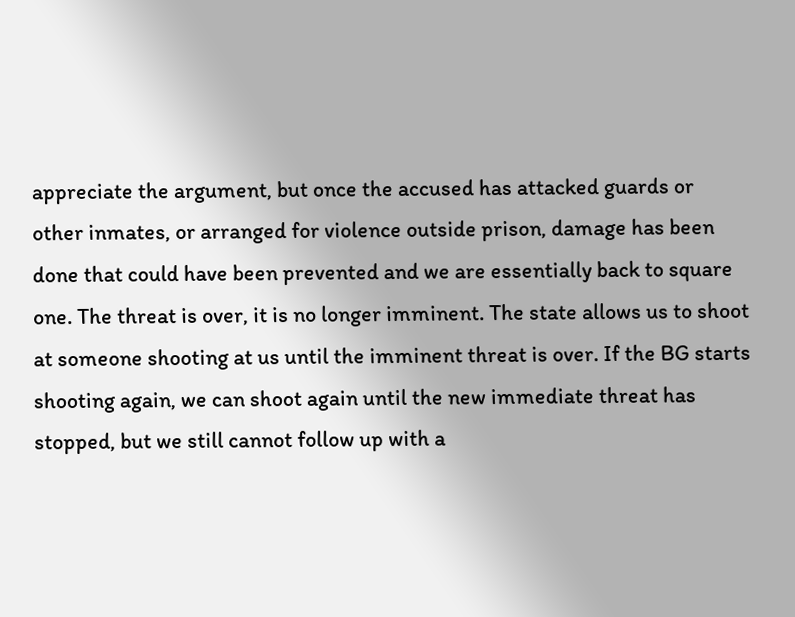appreciate the argument, but once the accused has attacked guards or other inmates, or arranged for violence outside prison, damage has been done that could have been prevented and we are essentially back to square one. The threat is over, it is no longer imminent. The state allows us to shoot at someone shooting at us until the imminent threat is over. If the BG starts shooting again, we can shoot again until the new immediate threat has stopped, but we still cannot follow up with a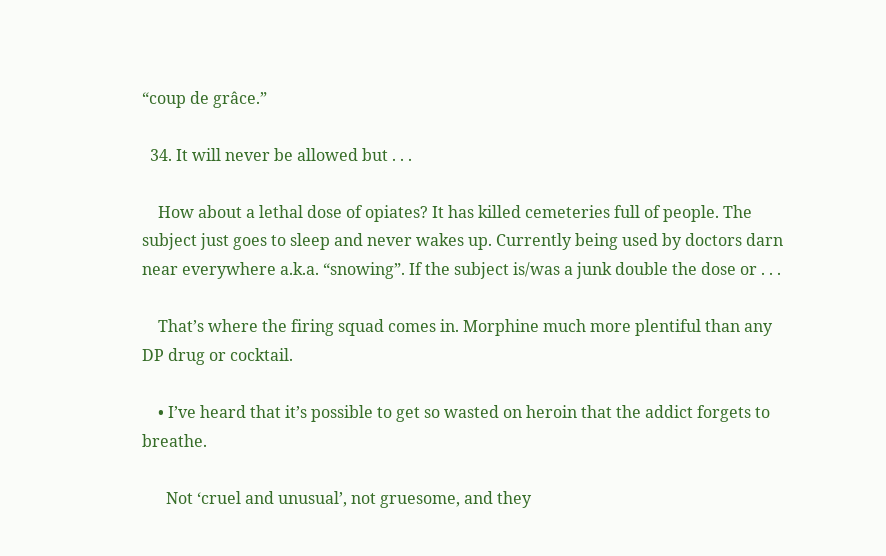“coup de grâce.”

  34. It will never be allowed but . . .

    How about a lethal dose of opiates? It has killed cemeteries full of people. The subject just goes to sleep and never wakes up. Currently being used by doctors darn near everywhere a.k.a. “snowing”. If the subject is/was a junk double the dose or . . .

    That’s where the firing squad comes in. Morphine much more plentiful than any DP drug or cocktail.

    • I’ve heard that it’s possible to get so wasted on heroin that the addict forgets to breathe.

      Not ‘cruel and unusual’, not gruesome, and they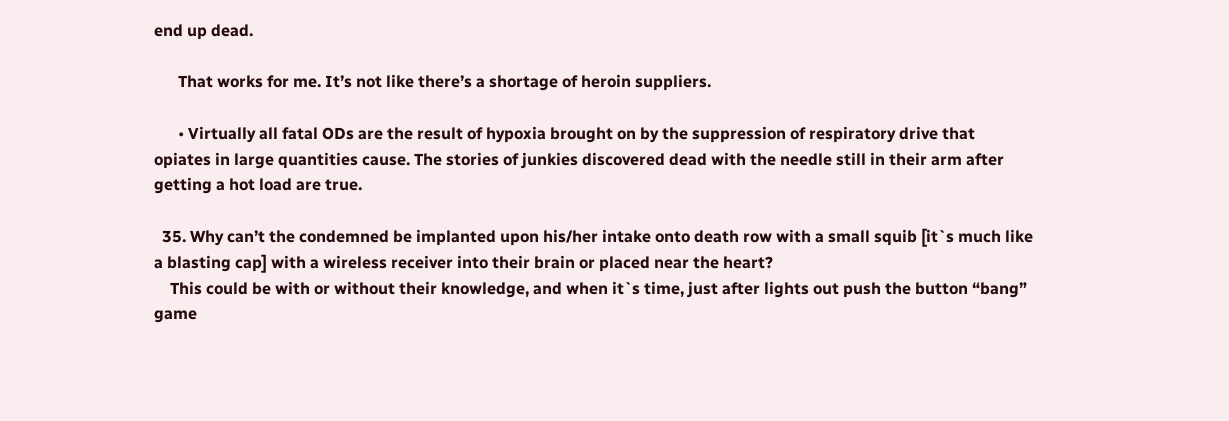end up dead.

      That works for me. It’s not like there’s a shortage of heroin suppliers.

      • Virtually all fatal ODs are the result of hypoxia brought on by the suppression of respiratory drive that opiates in large quantities cause. The stories of junkies discovered dead with the needle still in their arm after getting a hot load are true.

  35. Why can’t the condemned be implanted upon his/her intake onto death row with a small squib [it`s much like a blasting cap] with a wireless receiver into their brain or placed near the heart?
    This could be with or without their knowledge, and when it`s time, just after lights out push the button “bang” game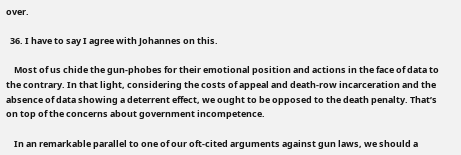over.

  36. I have to say I agree with Johannes on this.

    Most of us chide the gun-phobes for their emotional position and actions in the face of data to the contrary. In that light, considering the costs of appeal and death-row incarceration and the absence of data showing a deterrent effect, we ought to be opposed to the death penalty. That’s on top of the concerns about government incompetence.

    In an remarkable parallel to one of our oft-cited arguments against gun laws, we should a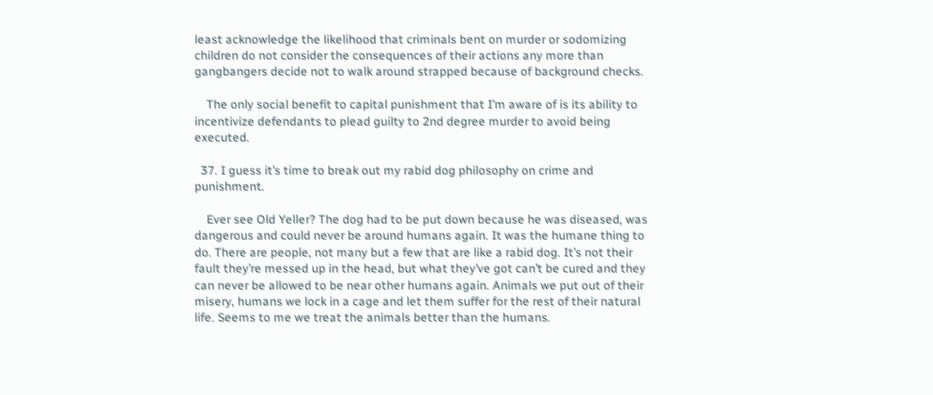least acknowledge the likelihood that criminals bent on murder or sodomizing children do not consider the consequences of their actions any more than gangbangers decide not to walk around strapped because of background checks.

    The only social benefit to capital punishment that I’m aware of is its ability to incentivize defendants to plead guilty to 2nd degree murder to avoid being executed.

  37. I guess it’s time to break out my rabid dog philosophy on crime and punishment.

    Ever see Old Yeller? The dog had to be put down because he was diseased, was dangerous and could never be around humans again. It was the humane thing to do. There are people, not many but a few that are like a rabid dog. It’s not their fault they’re messed up in the head, but what they’ve got can’t be cured and they can never be allowed to be near other humans again. Animals we put out of their misery, humans we lock in a cage and let them suffer for the rest of their natural life. Seems to me we treat the animals better than the humans.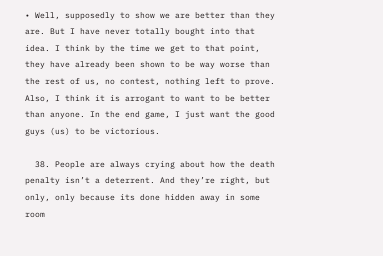• Well, supposedly to show we are better than they are. But I have never totally bought into that idea. I think by the time we get to that point, they have already been shown to be way worse than the rest of us, no contest, nothing left to prove. Also, I think it is arrogant to want to be better than anyone. In the end game, I just want the good guys (us) to be victorious.

  38. People are always crying about how the death penalty isn’t a deterrent. And they’re right, but only, only because its done hidden away in some room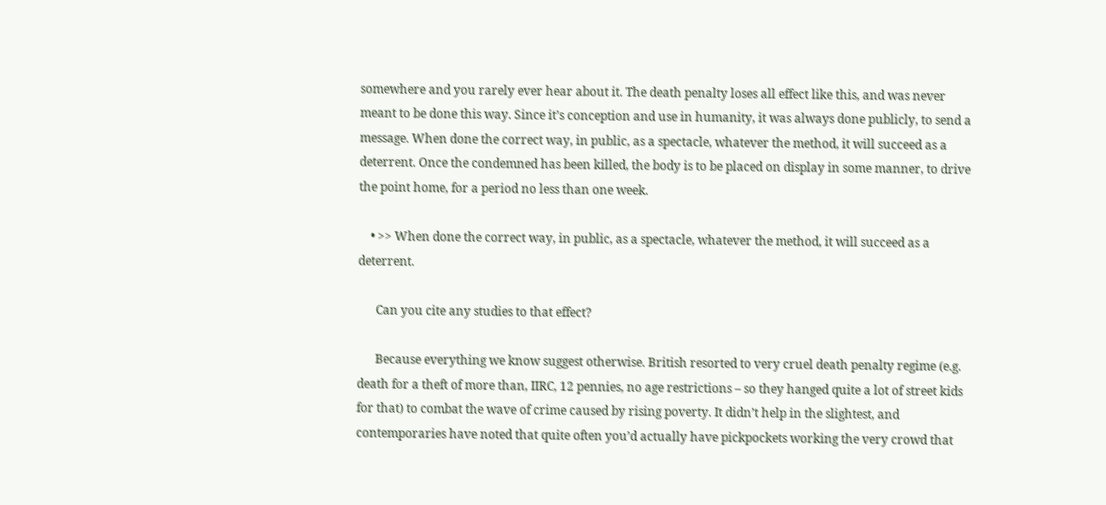somewhere and you rarely ever hear about it. The death penalty loses all effect like this, and was never meant to be done this way. Since it’s conception and use in humanity, it was always done publicly, to send a message. When done the correct way, in public, as a spectacle, whatever the method, it will succeed as a deterrent. Once the condemned has been killed, the body is to be placed on display in some manner, to drive the point home, for a period no less than one week.

    • >> When done the correct way, in public, as a spectacle, whatever the method, it will succeed as a deterrent.

      Can you cite any studies to that effect?

      Because everything we know suggest otherwise. British resorted to very cruel death penalty regime (e.g. death for a theft of more than, IIRC, 12 pennies, no age restrictions – so they hanged quite a lot of street kids for that) to combat the wave of crime caused by rising poverty. It didn’t help in the slightest, and contemporaries have noted that quite often you’d actually have pickpockets working the very crowd that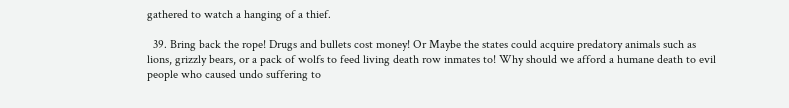gathered to watch a hanging of a thief.

  39. Bring back the rope! Drugs and bullets cost money! Or Maybe the states could acquire predatory animals such as lions, grizzly bears, or a pack of wolfs to feed living death row inmates to! Why should we afford a humane death to evil people who caused undo suffering to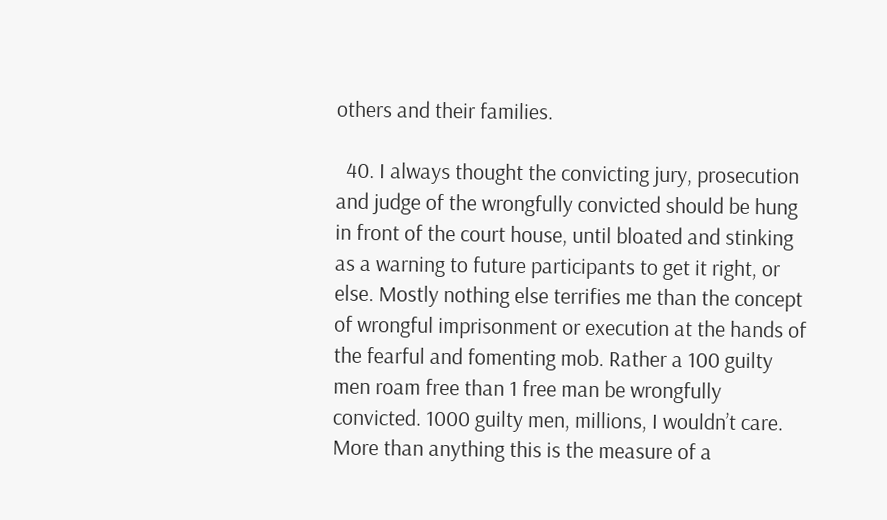others and their families.

  40. I always thought the convicting jury, prosecution and judge of the wrongfully convicted should be hung in front of the court house, until bloated and stinking as a warning to future participants to get it right, or else. Mostly nothing else terrifies me than the concept of wrongful imprisonment or execution at the hands of the fearful and fomenting mob. Rather a 100 guilty men roam free than 1 free man be wrongfully convicted. 1000 guilty men, millions, I wouldn’t care. More than anything this is the measure of a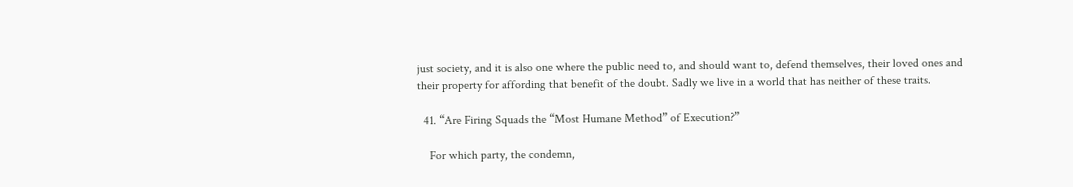just society, and it is also one where the public need to, and should want to, defend themselves, their loved ones and their property for affording that benefit of the doubt. Sadly we live in a world that has neither of these traits.

  41. “Are Firing Squads the “Most Humane Method” of Execution?”

    For which party, the condemn,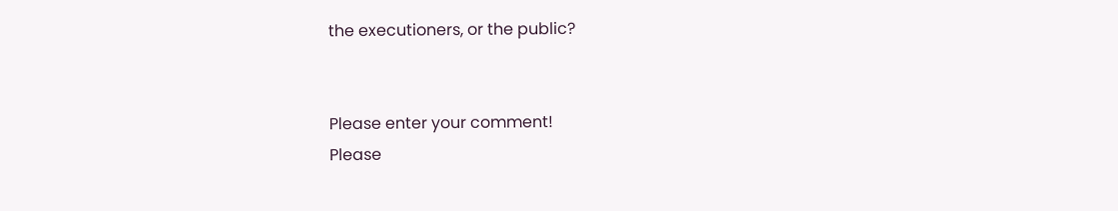the executioners, or the public?


Please enter your comment!
Please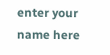enter your name here